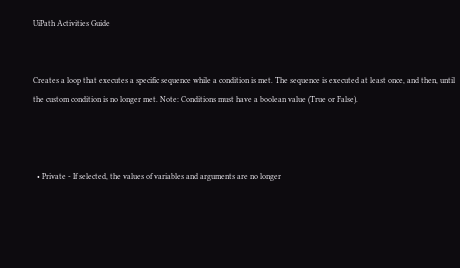UiPath Activities Guide


Creates a loop that executes a specific sequence while a condition is met. The sequence is executed at least once, and then, until the custom condition is no longer met. Note: Conditions must have a boolean value (True or False).



  • Private - If selected, the values of variables and arguments are no longer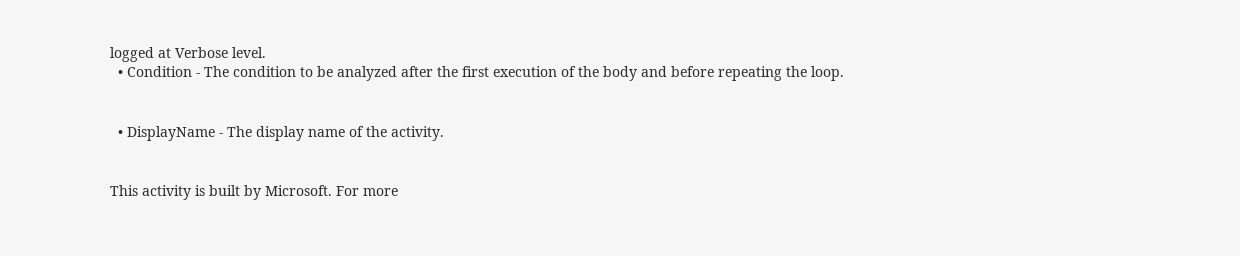logged at Verbose level.
  • Condition - The condition to be analyzed after the first execution of the body and before repeating the loop.


  • DisplayName - The display name of the activity.


This activity is built by Microsoft. For more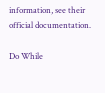information, see their official documentation.

Do While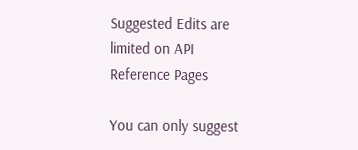Suggested Edits are limited on API Reference Pages

You can only suggest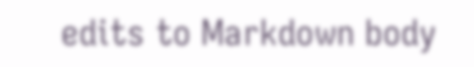edits to Markdown body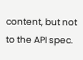content, but not to the API spec.